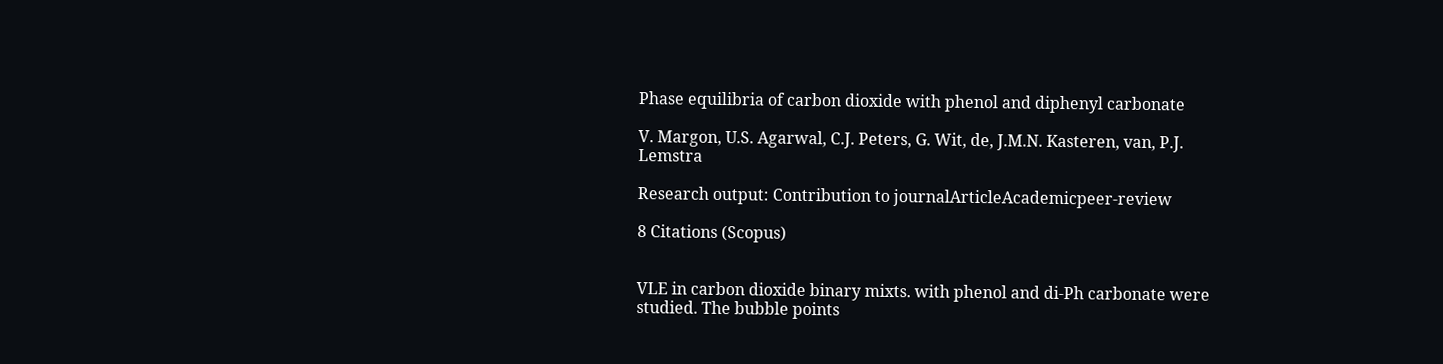Phase equilibria of carbon dioxide with phenol and diphenyl carbonate

V. Margon, U.S. Agarwal, C.J. Peters, G. Wit, de, J.M.N. Kasteren, van, P.J. Lemstra

Research output: Contribution to journalArticleAcademicpeer-review

8 Citations (Scopus)


VLE in carbon dioxide binary mixts. with phenol and di-Ph carbonate were studied. The bubble points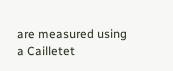are measured using a Cailletet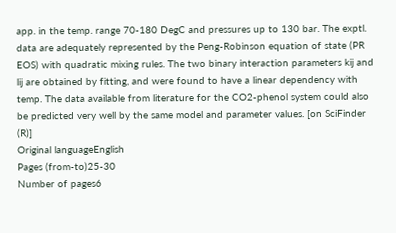app. in the temp. range 70-180 DegC and pressures up to 130 bar. The exptl. data are adequately represented by the Peng-Robinson equation of state (PR EOS) with quadratic mixing rules. The two binary interaction parameters kij and lij are obtained by fitting, and were found to have a linear dependency with temp. The data available from literature for the CO2-phenol system could also be predicted very well by the same model and parameter values. [on SciFinder (R)]
Original languageEnglish
Pages (from-to)25-30
Number of pages6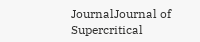JournalJournal of Supercritical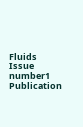Fluids
Issue number1
Publication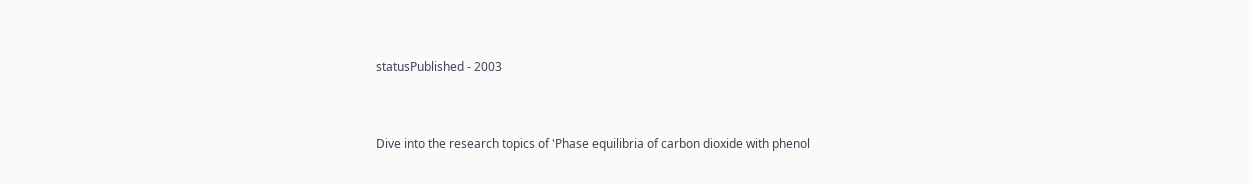statusPublished - 2003


Dive into the research topics of 'Phase equilibria of carbon dioxide with phenol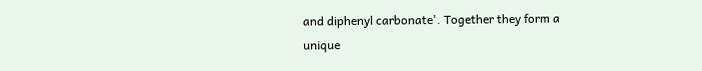and diphenyl carbonate'. Together they form a unique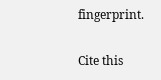fingerprint.

Cite this